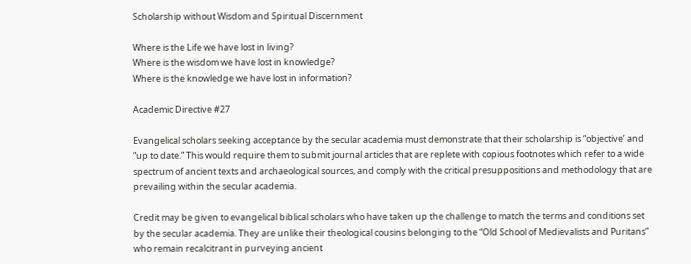Scholarship without Wisdom and Spiritual Discernment

Where is the Life we have lost in living?
Where is the wisdom we have lost in knowledge?
Where is the knowledge we have lost in information?

Academic Directive #27

Evangelical scholars seeking acceptance by the secular academia must demonstrate that their scholarship is “objective’ and “up to date.” This would require them to submit journal articles that are replete with copious footnotes which refer to a wide spectrum of ancient texts and archaeological sources, and comply with the critical presuppositions and methodology that are prevailing within the secular academia.

Credit may be given to evangelical biblical scholars who have taken up the challenge to match the terms and conditions set by the secular academia. They are unlike their theological cousins belonging to the “Old School of Medievalists and Puritans” who remain recalcitrant in purveying ancient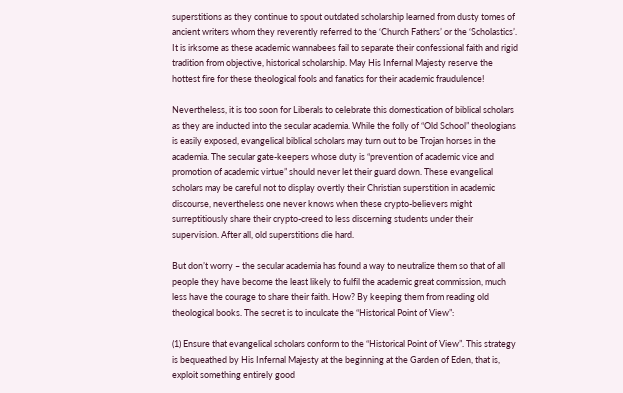superstitions as they continue to spout outdated scholarship learned from dusty tomes of ancient writers whom they reverently referred to the ‘Church Fathers’ or the ‘Scholastics’. It is irksome as these academic wannabees fail to separate their confessional faith and rigid tradition from objective, historical scholarship. May His Infernal Majesty reserve the hottest fire for these theological fools and fanatics for their academic fraudulence!

Nevertheless, it is too soon for Liberals to celebrate this domestication of biblical scholars as they are inducted into the secular academia. While the folly of “Old School” theologians is easily exposed, evangelical biblical scholars may turn out to be Trojan horses in the academia. The secular gate-keepers whose duty is “prevention of academic vice and promotion of academic virtue” should never let their guard down. These evangelical scholars may be careful not to display overtly their Christian superstition in academic discourse, nevertheless one never knows when these crypto-believers might surreptitiously share their crypto-creed to less discerning students under their supervision. After all, old superstitions die hard.

But don’t worry – the secular academia has found a way to neutralize them so that of all people they have become the least likely to fulfil the academic great commission, much less have the courage to share their faith. How? By keeping them from reading old theological books. The secret is to inculcate the “Historical Point of View”:

(1) Ensure that evangelical scholars conform to the “Historical Point of View”. This strategy is bequeathed by His Infernal Majesty at the beginning at the Garden of Eden, that is, exploit something entirely good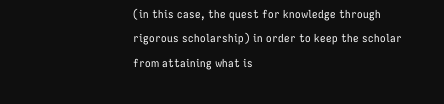(in this case, the quest for knowledge through rigorous scholarship) in order to keep the scholar from attaining what is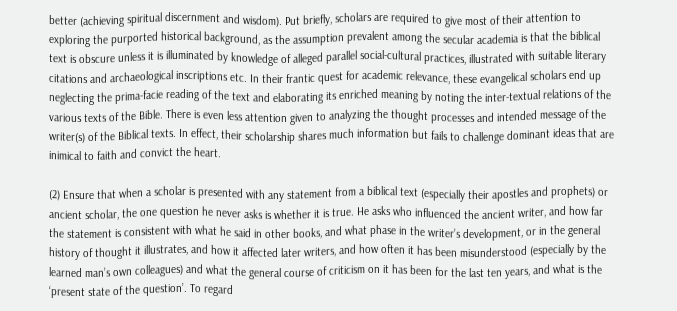better (achieving spiritual discernment and wisdom). Put briefly, scholars are required to give most of their attention to exploring the purported historical background, as the assumption prevalent among the secular academia is that the biblical text is obscure unless it is illuminated by knowledge of alleged parallel social-cultural practices, illustrated with suitable literary citations and archaeological inscriptions etc. In their frantic quest for academic relevance, these evangelical scholars end up neglecting the prima-facie reading of the text and elaborating its enriched meaning by noting the inter-textual relations of the various texts of the Bible. There is even less attention given to analyzing the thought processes and intended message of the writer(s) of the Biblical texts. In effect, their scholarship shares much information but fails to challenge dominant ideas that are inimical to faith and convict the heart.

(2) Ensure that when a scholar is presented with any statement from a biblical text (especially their apostles and prophets) or ancient scholar, the one question he never asks is whether it is true. He asks who influenced the ancient writer, and how far the statement is consistent with what he said in other books, and what phase in the writer’s development, or in the general history of thought it illustrates, and how it affected later writers, and how often it has been misunderstood (especially by the learned man’s own colleagues) and what the general course of criticism on it has been for the last ten years, and what is the ‘present state of the question’. To regard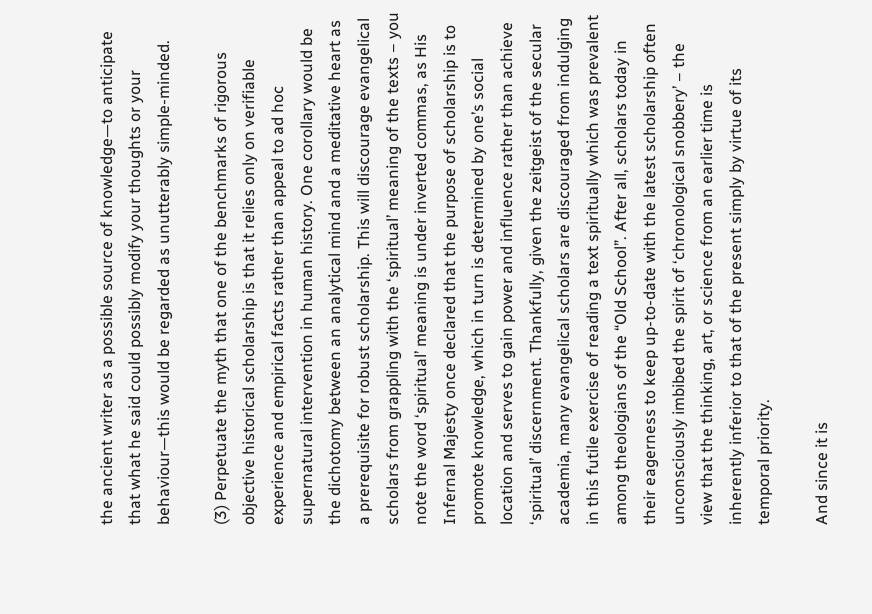the ancient writer as a possible source of knowledge—to anticipate that what he said could possibly modify your thoughts or your behaviour—this would be regarded as unutterably simple-minded.

(3) Perpetuate the myth that one of the benchmarks of rigorous objective historical scholarship is that it relies only on verifiable experience and empirical facts rather than appeal to ad hoc supernatural intervention in human history. One corollary would be the dichotomy between an analytical mind and a meditative heart as a prerequisite for robust scholarship. This will discourage evangelical scholars from grappling with the ‘spiritual’ meaning of the texts – you note the word ‘spiritual’ meaning is under inverted commas, as His Infernal Majesty once declared that the purpose of scholarship is to promote knowledge, which in turn is determined by one’s social location and serves to gain power and influence rather than achieve ‘spiritual’ discernment. Thankfully, given the zeitgeist of the secular academia, many evangelical scholars are discouraged from indulging in this futile exercise of reading a text spiritually which was prevalent among theologians of the “Old School”. After all, scholars today in their eagerness to keep up-to-date with the latest scholarship often unconsciously imbibed the spirit of ‘chronological snobbery’ – the view that the thinking, art, or science from an earlier time is inherently inferior to that of the present simply by virtue of its temporal priority.

And since it is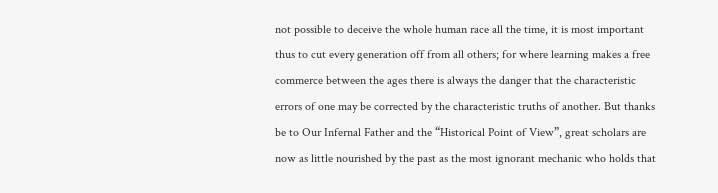not possible to deceive the whole human race all the time, it is most important thus to cut every generation off from all others; for where learning makes a free commerce between the ages there is always the danger that the characteristic errors of one may be corrected by the characteristic truths of another. But thanks be to Our Infernal Father and the “Historical Point of View”, great scholars are now as little nourished by the past as the most ignorant mechanic who holds that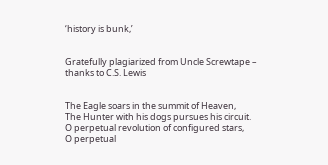‘history is bunk,’


Gratefully plagiarized from Uncle Screwtape – thanks to C.S. Lewis


The Eagle soars in the summit of Heaven,
The Hunter with his dogs pursues his circuit.
O perpetual revolution of configured stars,
O perpetual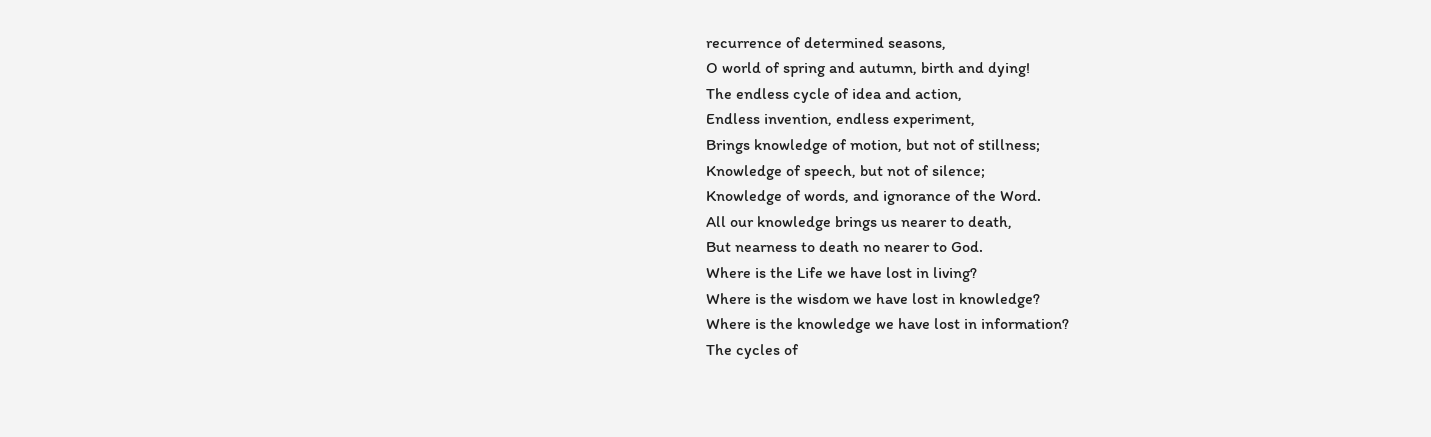recurrence of determined seasons,
O world of spring and autumn, birth and dying!
The endless cycle of idea and action,
Endless invention, endless experiment,
Brings knowledge of motion, but not of stillness;
Knowledge of speech, but not of silence;
Knowledge of words, and ignorance of the Word.
All our knowledge brings us nearer to death,
But nearness to death no nearer to God.
Where is the Life we have lost in living?
Where is the wisdom we have lost in knowledge?
Where is the knowledge we have lost in information?
The cycles of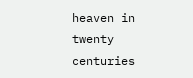heaven in twenty centuries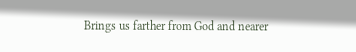Brings us farther from God and nearer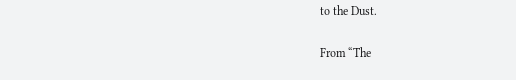to the Dust.

From “The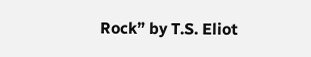Rock” by T.S. Eliot